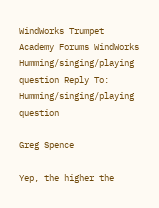WindWorks Trumpet Academy Forums WindWorks Humming/singing/playing question Reply To: Humming/singing/playing question

Greg Spence

Yep, the higher the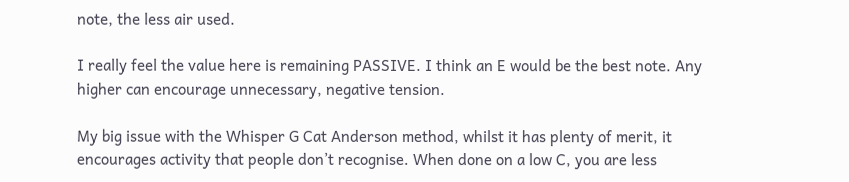note, the less air used.

I really feel the value here is remaining PASSIVE. I think an E would be the best note. Any higher can encourage unnecessary, negative tension.

My big issue with the Whisper G Cat Anderson method, whilst it has plenty of merit, it encourages activity that people don’t recognise. When done on a low C, you are less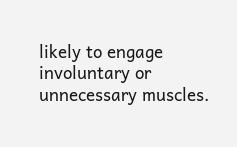likely to engage involuntary or unnecessary muscles.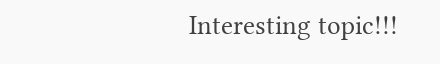Interesting topic!!!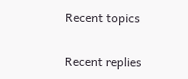Recent topics

Recent replies